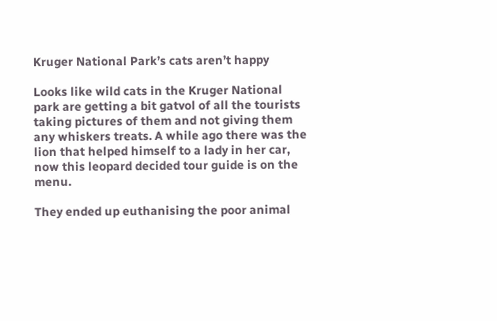Kruger National Park’s cats aren’t happy

Looks like wild cats in the Kruger National park are getting a bit gatvol of all the tourists taking pictures of them and not giving them any whiskers treats. A while ago there was the lion that helped himself to a lady in her car, now this leopard decided tour guide is on the menu.

They ended up euthanising the poor animal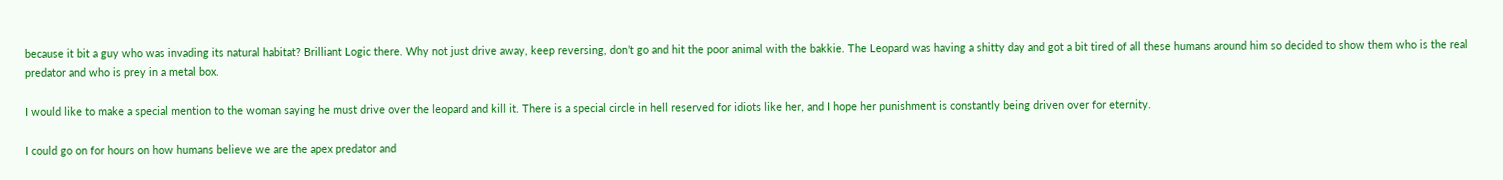because it bit a guy who was invading its natural habitat? Brilliant Logic there. Why not just drive away, keep reversing, don’t go and hit the poor animal with the bakkie. The Leopard was having a shitty day and got a bit tired of all these humans around him so decided to show them who is the real predator and who is prey in a metal box.

I would like to make a special mention to the woman saying he must drive over the leopard and kill it. There is a special circle in hell reserved for idiots like her, and I hope her punishment is constantly being driven over for eternity.

I could go on for hours on how humans believe we are the apex predator and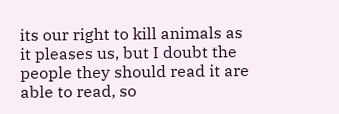its our right to kill animals as it pleases us, but I doubt the people they should read it are able to read, so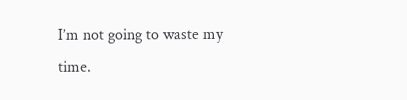I’m not going to waste my time.